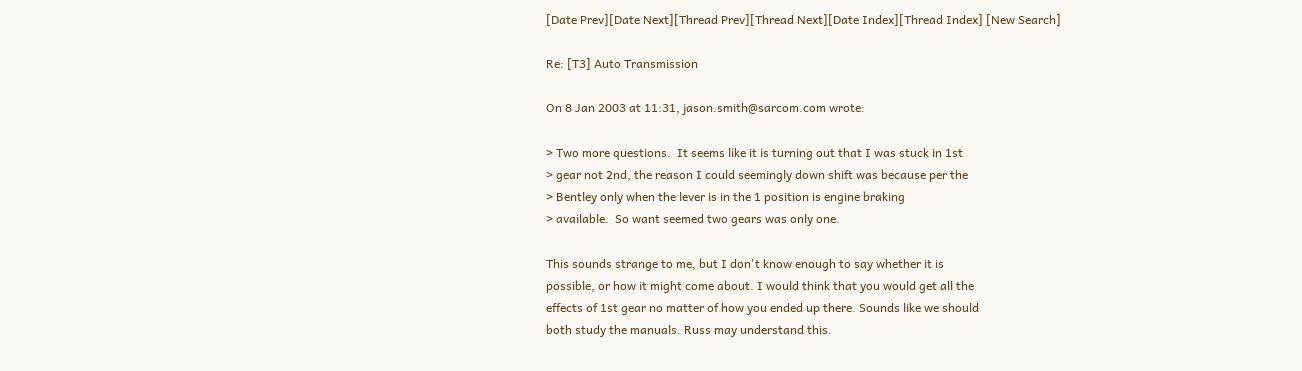[Date Prev][Date Next][Thread Prev][Thread Next][Date Index][Thread Index] [New Search]

Re: [T3] Auto Transmission

On 8 Jan 2003 at 11:31, jason.smith@sarcom.com wrote:

> Two more questions.  It seems like it is turning out that I was stuck in 1st
> gear not 2nd, the reason I could seemingly down shift was because per the
> Bentley only when the lever is in the 1 position is engine braking
> available.  So want seemed two gears was only one.

This sounds strange to me, but I don't know enough to say whether it is
possible, or how it might come about. I would think that you would get all the
effects of 1st gear no matter of how you ended up there. Sounds like we should
both study the manuals. Russ may understand this.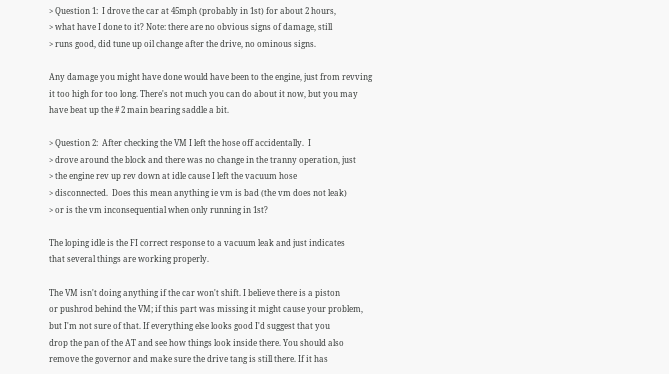> Question 1:  I drove the car at 45mph (probably in 1st) for about 2 hours,
> what have I done to it? Note: there are no obvious signs of damage, still
> runs good, did tune up oil change after the drive, no ominous signs.

Any damage you might have done would have been to the engine, just from revving
it too high for too long. There's not much you can do about it now, but you may
have beat up the # 2 main bearing saddle a bit.

> Question 2:  After checking the VM I left the hose off accidentally.  I
> drove around the block and there was no change in the tranny operation, just
> the engine rev up rev down at idle cause I left the vacuum hose
> disconnected.  Does this mean anything ie vm is bad (the vm does not leak)
> or is the vm inconsequential when only running in 1st?

The loping idle is the FI correct response to a vacuum leak and just indicates
that several things are working properly.

The VM isn't doing anything if the car won't shift. I believe there is a piston
or pushrod behind the VM; if this part was missing it might cause your problem,
but I'm not sure of that. If everything else looks good I'd suggest that you
drop the pan of the AT and see how things look inside there. You should also
remove the governor and make sure the drive tang is still there. If it has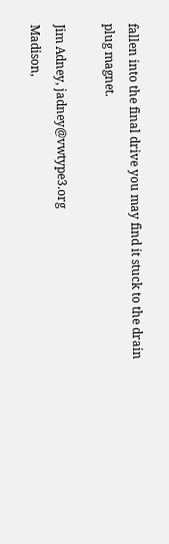fallen into the final drive you may find it stuck to the drain plug magnet.

Jim Adney, jadney@vwtype3.org
Madison,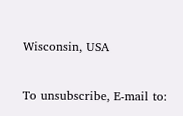Wisconsin, USA

To unsubscribe, E-mail to: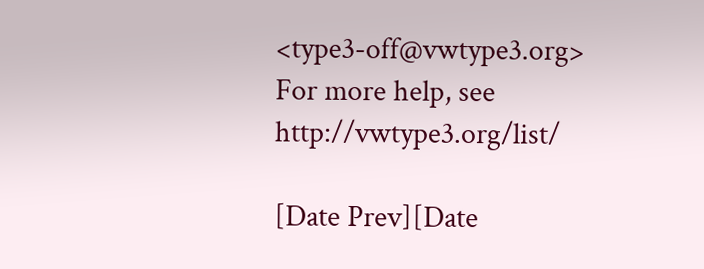<type3-off@vwtype3.org>
For more help, see http://vwtype3.org/list/

[Date Prev][Date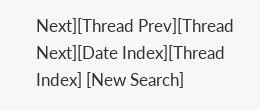Next][Thread Prev][Thread Next][Date Index][Thread Index] [New Search]